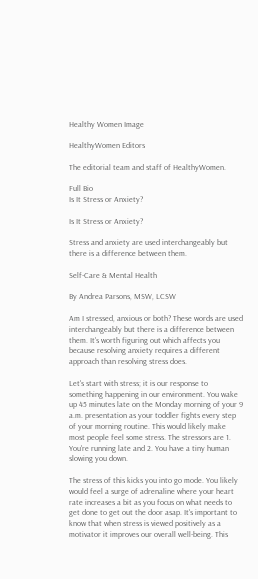Healthy Women Image

HealthyWomen Editors

The editorial team and staff of HealthyWomen.

Full Bio
Is It Stress or Anxiety?

Is It Stress or Anxiety?

Stress and anxiety are used interchangeably but there is a difference between them.

Self-Care & Mental Health

By Andrea Parsons, MSW, LCSW

Am I stressed, anxious or both? These words are used interchangeably but there is a difference between them. It's worth figuring out which affects you because resolving anxiety requires a different approach than resolving stress does.

Let's start with stress; it is our response to something happening in our environment. You wake up 45 minutes late on the Monday morning of your 9 a.m. presentation as your toddler fights every step of your morning routine. This would likely make most people feel some stress. The stressors are 1. You're running late and 2. You have a tiny human slowing you down.

The stress of this kicks you into go mode. You likely would feel a surge of adrenaline where your heart rate increases a bit as you focus on what needs to get done to get out the door asap. It's important to know that when stress is viewed positively as a motivator it improves our overall well-being. This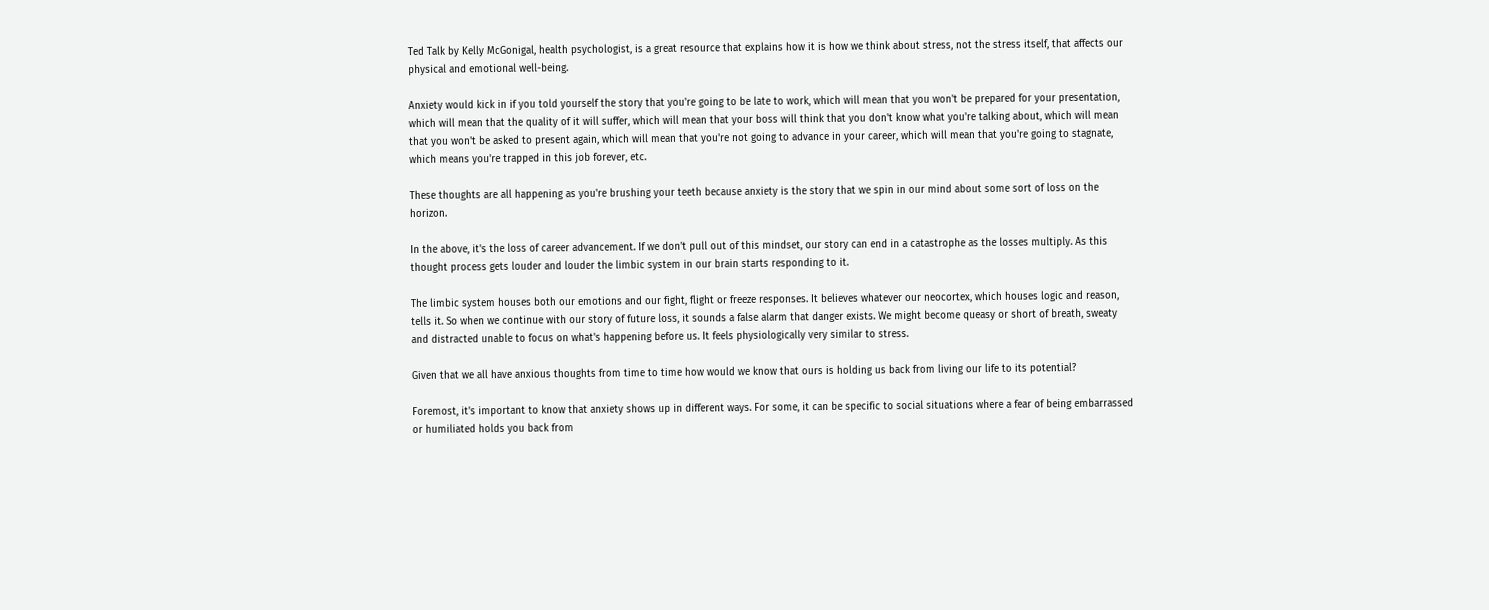Ted Talk by Kelly McGonigal, health psychologist, is a great resource that explains how it is how we think about stress, not the stress itself, that affects our physical and emotional well-being.

Anxiety would kick in if you told yourself the story that you're going to be late to work, which will mean that you won't be prepared for your presentation, which will mean that the quality of it will suffer, which will mean that your boss will think that you don't know what you're talking about, which will mean that you won't be asked to present again, which will mean that you're not going to advance in your career, which will mean that you're going to stagnate, which means you're trapped in this job forever, etc.

These thoughts are all happening as you're brushing your teeth because anxiety is the story that we spin in our mind about some sort of loss on the horizon.

In the above, it's the loss of career advancement. If we don't pull out of this mindset, our story can end in a catastrophe as the losses multiply. As this thought process gets louder and louder the limbic system in our brain starts responding to it.

The limbic system houses both our emotions and our fight, flight or freeze responses. It believes whatever our neocortex, which houses logic and reason, tells it. So when we continue with our story of future loss, it sounds a false alarm that danger exists. We might become queasy or short of breath, sweaty and distracted unable to focus on what's happening before us. It feels physiologically very similar to stress.

Given that we all have anxious thoughts from time to time how would we know that ours is holding us back from living our life to its potential?

Foremost, it's important to know that anxiety shows up in different ways. For some, it can be specific to social situations where a fear of being embarrassed or humiliated holds you back from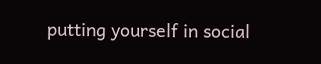putting yourself in social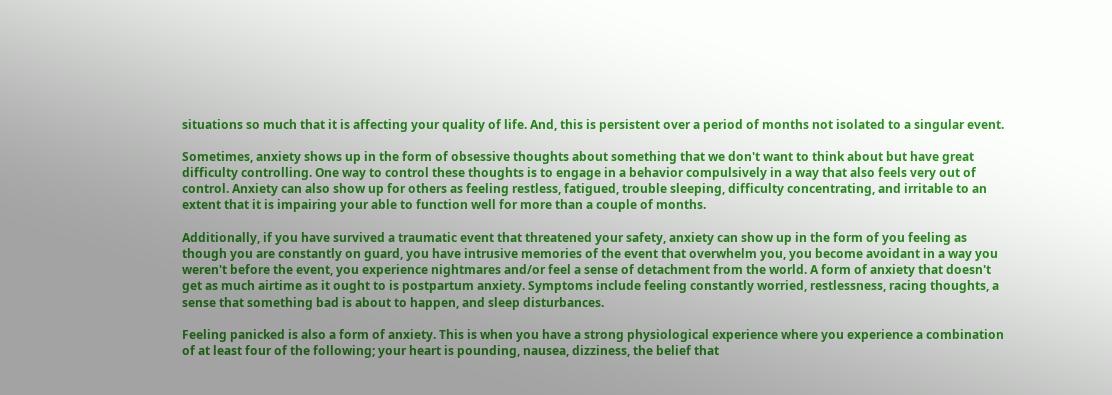situations so much that it is affecting your quality of life. And, this is persistent over a period of months not isolated to a singular event.

Sometimes, anxiety shows up in the form of obsessive thoughts about something that we don't want to think about but have great difficulty controlling. One way to control these thoughts is to engage in a behavior compulsively in a way that also feels very out of control. Anxiety can also show up for others as feeling restless, fatigued, trouble sleeping, difficulty concentrating, and irritable to an extent that it is impairing your able to function well for more than a couple of months.

Additionally, if you have survived a traumatic event that threatened your safety, anxiety can show up in the form of you feeling as though you are constantly on guard, you have intrusive memories of the event that overwhelm you, you become avoidant in a way you weren't before the event, you experience nightmares and/or feel a sense of detachment from the world. A form of anxiety that doesn't get as much airtime as it ought to is postpartum anxiety. Symptoms include feeling constantly worried, restlessness, racing thoughts, a sense that something bad is about to happen, and sleep disturbances.

Feeling panicked is also a form of anxiety. This is when you have a strong physiological experience where you experience a combination of at least four of the following; your heart is pounding, nausea, dizziness, the belief that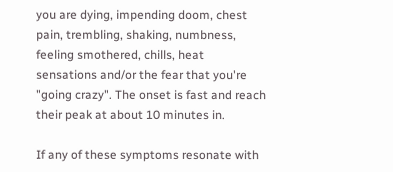you are dying, impending doom, chest pain, trembling, shaking, numbness, feeling smothered, chills, heat sensations and/or the fear that you're "going crazy". The onset is fast and reach their peak at about 10 minutes in.

If any of these symptoms resonate with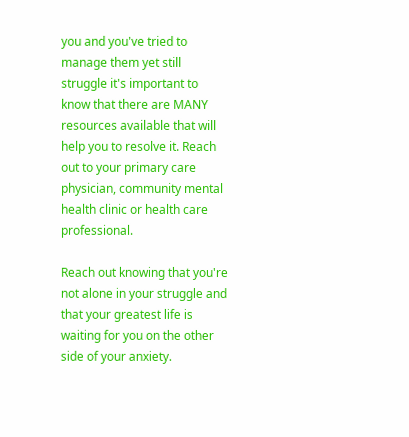you and you've tried to manage them yet still struggle it's important to know that there are MANY resources available that will help you to resolve it. Reach out to your primary care physician, community mental health clinic or health care professional.

Reach out knowing that you're not alone in your struggle and that your greatest life is waiting for you on the other side of your anxiety.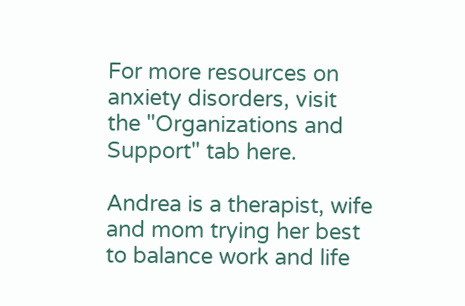For more resources on anxiety disorders, visit the "Organizations and Support" tab here.

Andrea is a therapist, wife and mom trying her best to balance work and life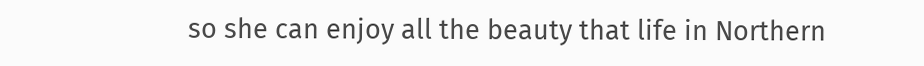so she can enjoy all the beauty that life in Northern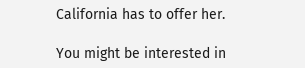California has to offer her.

You might be interested in